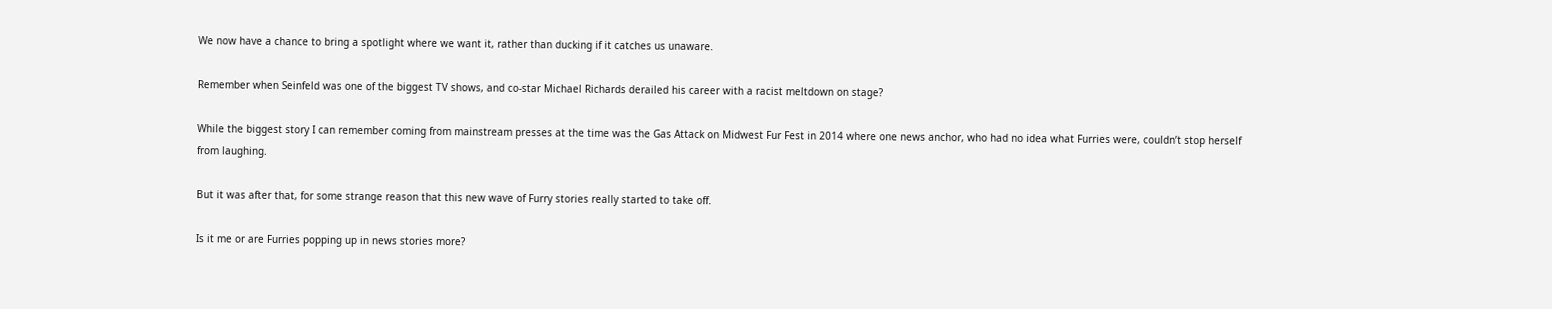We now have a chance to bring a spotlight where we want it, rather than ducking if it catches us unaware.

Remember when Seinfeld was one of the biggest TV shows, and co-star Michael Richards derailed his career with a racist meltdown on stage?

While the biggest story I can remember coming from mainstream presses at the time was the Gas Attack on Midwest Fur Fest in 2014 where one news anchor, who had no idea what Furries were, couldn’t stop herself from laughing.

But it was after that, for some strange reason that this new wave of Furry stories really started to take off.

Is it me or are Furries popping up in news stories more?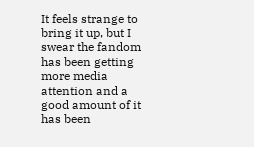It feels strange to bring it up, but I swear the fandom has been getting more media attention and a good amount of it has been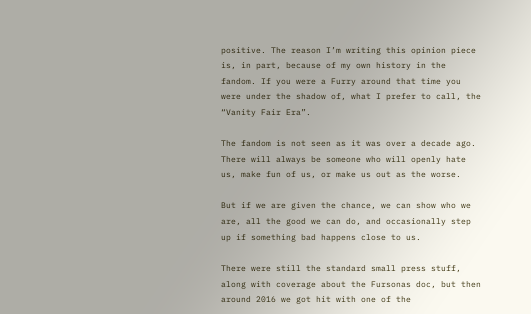positive. The reason I’m writing this opinion piece is, in part, because of my own history in the fandom. If you were a Furry around that time you were under the shadow of, what I prefer to call, the “Vanity Fair Era”.

The fandom is not seen as it was over a decade ago. There will always be someone who will openly hate us, make fun of us, or make us out as the worse.

But if we are given the chance, we can show who we are, all the good we can do, and occasionally step up if something bad happens close to us.

There were still the standard small press stuff, along with coverage about the Fursonas doc, but then around 2016 we got hit with one of the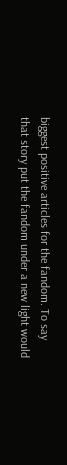biggest positive articles for the fandom. To say that story put the fandom under a new light would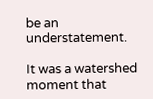be an understatement.

It was a watershed moment that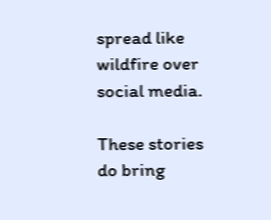spread like wildfire over social media.

These stories do bring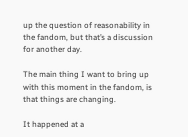up the question of reasonability in the fandom, but that’s a discussion for another day.

The main thing I want to bring up with this moment in the fandom, is that things are changing.

It happened at a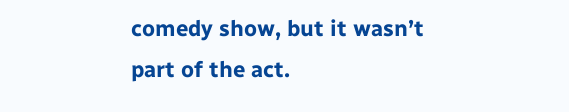comedy show, but it wasn’t part of the act.